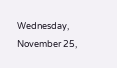Wednesday, November 25,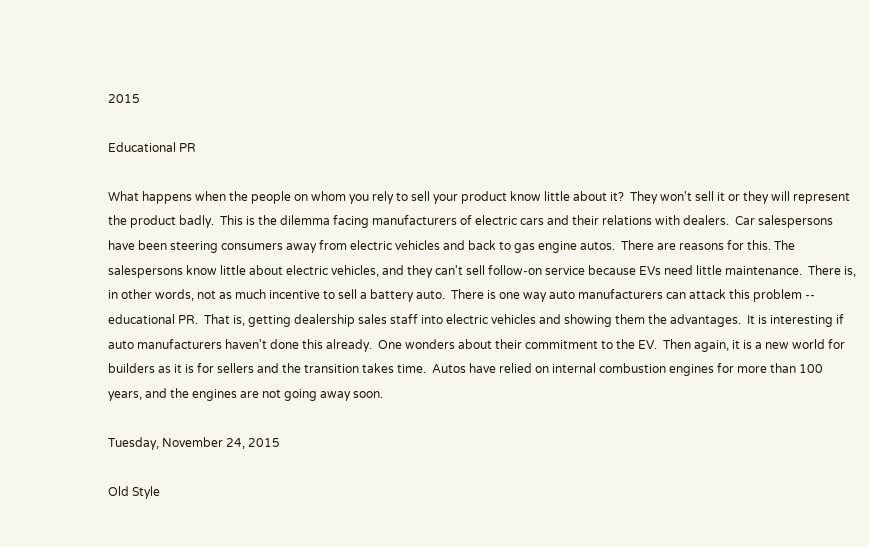2015

Educational PR

What happens when the people on whom you rely to sell your product know little about it?  They won't sell it or they will represent the product badly.  This is the dilemma facing manufacturers of electric cars and their relations with dealers.  Car salespersons have been steering consumers away from electric vehicles and back to gas engine autos.  There are reasons for this. The salespersons know little about electric vehicles, and they can't sell follow-on service because EVs need little maintenance.  There is, in other words, not as much incentive to sell a battery auto.  There is one way auto manufacturers can attack this problem -- educational PR.  That is, getting dealership sales staff into electric vehicles and showing them the advantages.  It is interesting if auto manufacturers haven't done this already.  One wonders about their commitment to the EV.  Then again, it is a new world for builders as it is for sellers and the transition takes time.  Autos have relied on internal combustion engines for more than 100 years, and the engines are not going away soon.

Tuesday, November 24, 2015

Old Style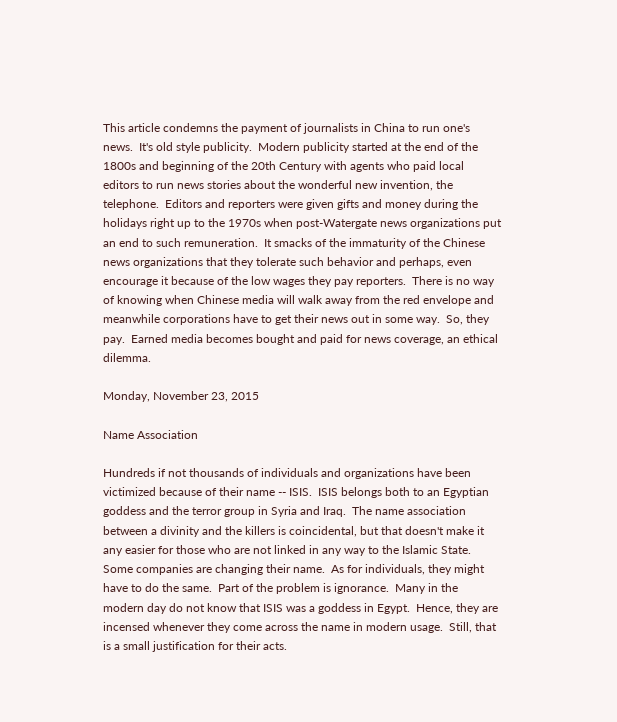This article condemns the payment of journalists in China to run one's news.  It's old style publicity.  Modern publicity started at the end of the 1800s and beginning of the 20th Century with agents who paid local editors to run news stories about the wonderful new invention, the telephone.  Editors and reporters were given gifts and money during the holidays right up to the 1970s when post-Watergate news organizations put an end to such remuneration.  It smacks of the immaturity of the Chinese news organizations that they tolerate such behavior and perhaps, even encourage it because of the low wages they pay reporters.  There is no way of knowing when Chinese media will walk away from the red envelope and meanwhile corporations have to get their news out in some way.  So, they pay.  Earned media becomes bought and paid for news coverage, an ethical dilemma.

Monday, November 23, 2015

Name Association

Hundreds if not thousands of individuals and organizations have been victimized because of their name -- ISIS.  ISIS belongs both to an Egyptian goddess and the terror group in Syria and Iraq.  The name association between a divinity and the killers is coincidental, but that doesn't make it any easier for those who are not linked in any way to the Islamic State.  Some companies are changing their name.  As for individuals, they might have to do the same.  Part of the problem is ignorance.  Many in the modern day do not know that ISIS was a goddess in Egypt.  Hence, they are incensed whenever they come across the name in modern usage.  Still, that is a small justification for their acts.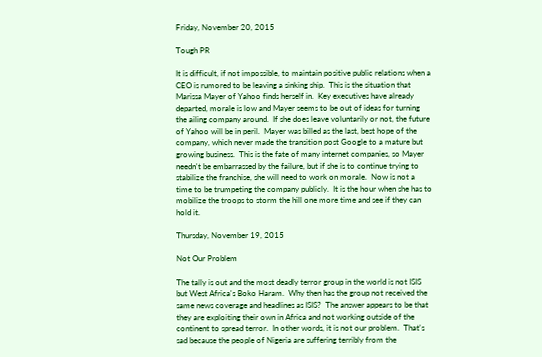Friday, November 20, 2015

Tough PR

It is difficult, if not impossible, to maintain positive public relations when a CEO is rumored to be leaving a sinking ship.  This is the situation that Marissa Mayer of Yahoo finds herself in.  Key executives have already departed, morale is low and Mayer seems to be out of ideas for turning the ailing company around.  If she does leave voluntarily or not, the future of Yahoo will be in peril.  Mayer was billed as the last, best hope of the company, which never made the transition post Google to a mature but growing business.  This is the fate of many internet companies, so Mayer needn't be embarrassed by the failure, but if she is to continue trying to stabilize the franchise, she will need to work on morale.  Now is not a time to be trumpeting the company publicly.  It is the hour when she has to mobilize the troops to storm the hill one more time and see if they can hold it.

Thursday, November 19, 2015

Not Our Problem

The tally is out and the most deadly terror group in the world is not ISIS but West Africa's Boko Haram.  Why then has the group not received the same news coverage and headlines as ISIS?  The answer appears to be that they are exploiting their own in Africa and not working outside of the continent to spread terror.  In other words, it is not our problem.  That's sad because the people of Nigeria are suffering terribly from the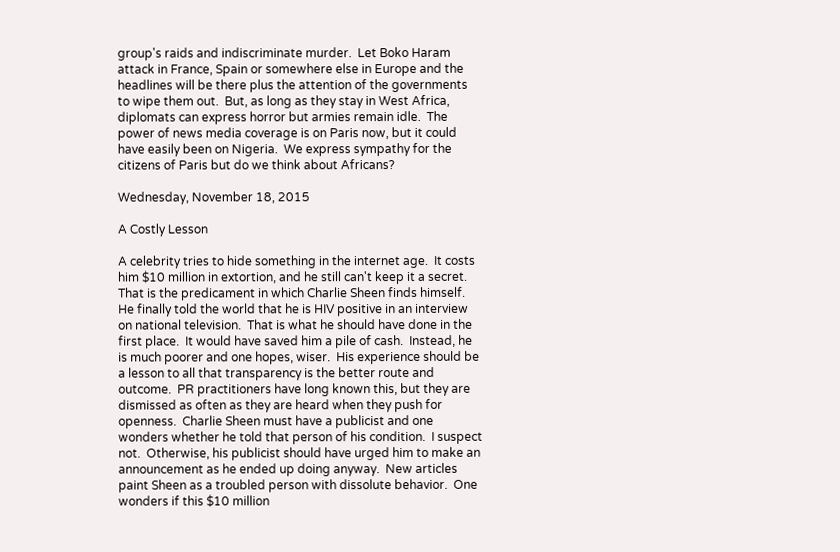group's raids and indiscriminate murder.  Let Boko Haram attack in France, Spain or somewhere else in Europe and the headlines will be there plus the attention of the governments to wipe them out.  But, as long as they stay in West Africa, diplomats can express horror but armies remain idle.  The power of news media coverage is on Paris now, but it could have easily been on Nigeria.  We express sympathy for the citizens of Paris but do we think about Africans?

Wednesday, November 18, 2015

A Costly Lesson

A celebrity tries to hide something in the internet age.  It costs him $10 million in extortion, and he still can't keep it a secret.  That is the predicament in which Charlie Sheen finds himself.  He finally told the world that he is HIV positive in an interview on national television.  That is what he should have done in the first place.  It would have saved him a pile of cash.  Instead, he is much poorer and one hopes, wiser.  His experience should be a lesson to all that transparency is the better route and outcome.  PR practitioners have long known this, but they are dismissed as often as they are heard when they push for openness.  Charlie Sheen must have a publicist and one wonders whether he told that person of his condition.  I suspect not.  Otherwise, his publicist should have urged him to make an announcement as he ended up doing anyway.  New articles paint Sheen as a troubled person with dissolute behavior.  One wonders if this $10 million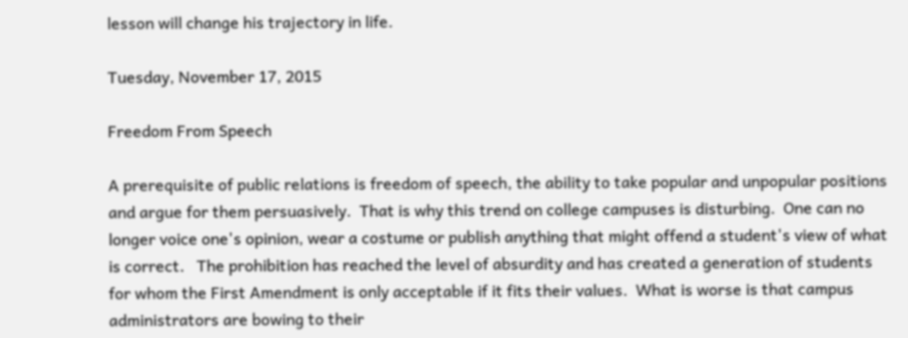lesson will change his trajectory in life.

Tuesday, November 17, 2015

Freedom From Speech

A prerequisite of public relations is freedom of speech, the ability to take popular and unpopular positions and argue for them persuasively.  That is why this trend on college campuses is disturbing.  One can no longer voice one's opinion, wear a costume or publish anything that might offend a student's view of what is correct.   The prohibition has reached the level of absurdity and has created a generation of students for whom the First Amendment is only acceptable if it fits their values.  What is worse is that campus administrators are bowing to their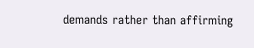demands rather than affirming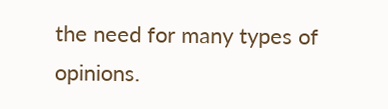the need for many types of opinions.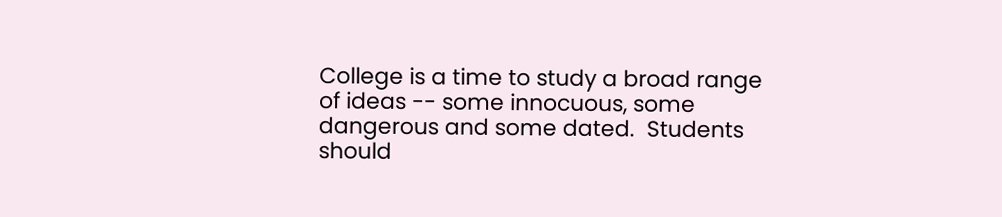College is a time to study a broad range of ideas -- some innocuous, some dangerous and some dated.  Students should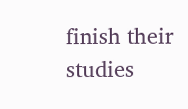finish their studies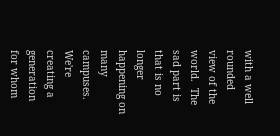with a well rounded view of the world.  The sad part is that is no longer happening on many campuses. We're creating a generation for whom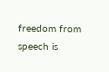freedom from speech is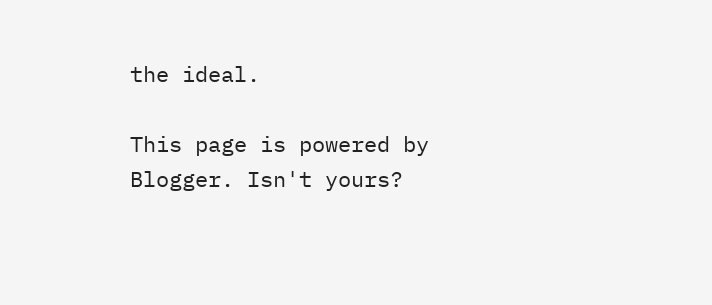the ideal.

This page is powered by Blogger. Isn't yours?